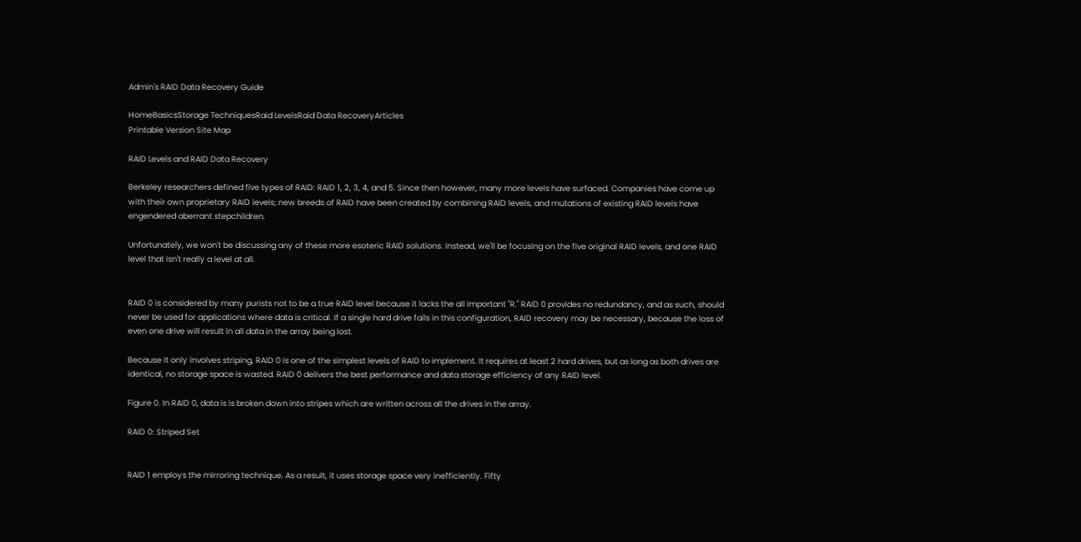Admin's RAID Data Recovery Guide

HomeBasicsStorage TechniquesRaid LevelsRaid Data RecoveryArticles
Printable Version Site Map

RAID Levels and RAID Data Recovery

Berkeley researchers defined five types of RAID: RAID 1, 2, 3, 4, and 5. Since then however, many more levels have surfaced. Companies have come up with their own proprietary RAID levels; new breeds of RAID have been created by combining RAID levels, and mutations of existing RAID levels have engendered aberrant stepchildren.

Unfortunately, we won't be discussing any of these more esoteric RAID solutions. Instead, we'll be focusing on the five original RAID levels, and one RAID level that isn't really a level at all.


RAID 0 is considered by many purists not to be a true RAID level because it lacks the all important "R." RAID 0 provides no redundancy, and as such, should never be used for applications where data is critical. If a single hard drive fails in this configuration, RAID recovery may be necessary, because the loss of even one drive will result in all data in the array being lost.

Because it only involves striping, RAID 0 is one of the simplest levels of RAID to implement. It requires at least 2 hard drives, but as long as both drives are identical, no storage space is wasted. RAID 0 delivers the best performance and data storage efficiency of any RAID level.

Figure 0. In RAID 0, data is is broken down into stripes which are written across all the drives in the array.

RAID 0: Striped Set


RAID 1 employs the mirroring technique. As a result, it uses storage space very inefficiently. Fifty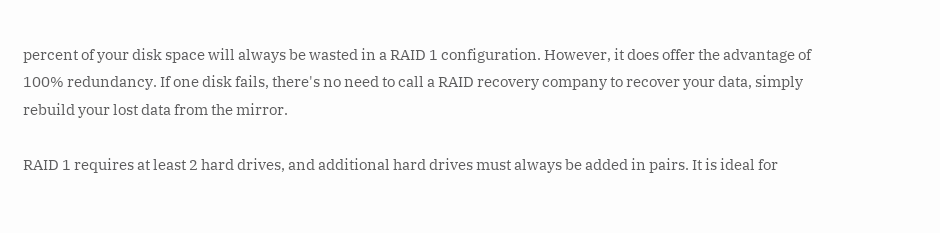percent of your disk space will always be wasted in a RAID 1 configuration. However, it does offer the advantage of 100% redundancy. If one disk fails, there's no need to call a RAID recovery company to recover your data, simply rebuild your lost data from the mirror.

RAID 1 requires at least 2 hard drives, and additional hard drives must always be added in pairs. It is ideal for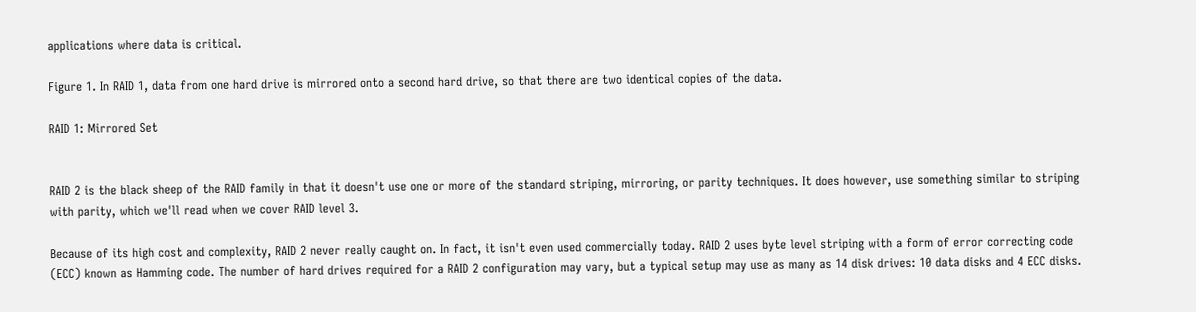applications where data is critical.

Figure 1. In RAID 1, data from one hard drive is mirrored onto a second hard drive, so that there are two identical copies of the data.

RAID 1: Mirrored Set


RAID 2 is the black sheep of the RAID family in that it doesn't use one or more of the standard striping, mirroring, or parity techniques. It does however, use something similar to striping with parity, which we'll read when we cover RAID level 3.

Because of its high cost and complexity, RAID 2 never really caught on. In fact, it isn't even used commercially today. RAID 2 uses byte level striping with a form of error correcting code (ECC) known as Hamming code. The number of hard drives required for a RAID 2 configuration may vary, but a typical setup may use as many as 14 disk drives: 10 data disks and 4 ECC disks.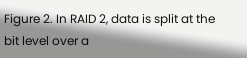Figure 2. In RAID 2, data is split at the bit level over a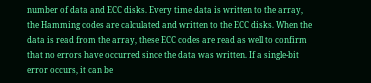number of data and ECC disks. Every time data is written to the array, the Hamming codes are calculated and written to the ECC disks. When the data is read from the array, these ECC codes are read as well to confirm that no errors have occurred since the data was written. If a single-bit error occurs, it can be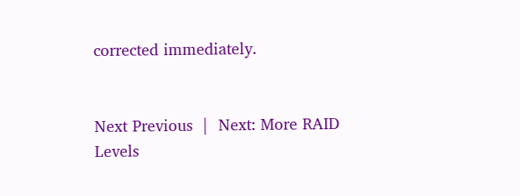corrected immediately.


Next Previous  |  Next: More RAID Levels